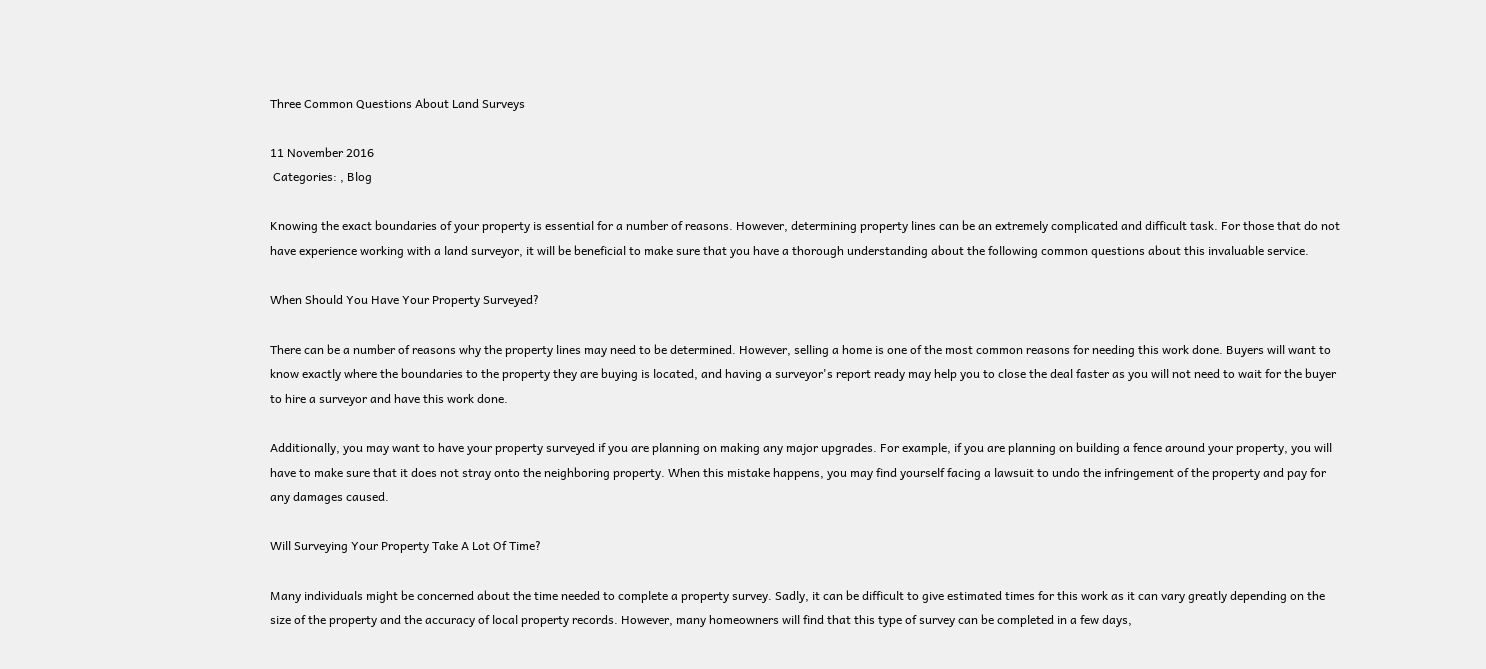Three Common Questions About Land Surveys

11 November 2016
 Categories: , Blog

Knowing the exact boundaries of your property is essential for a number of reasons. However, determining property lines can be an extremely complicated and difficult task. For those that do not have experience working with a land surveyor, it will be beneficial to make sure that you have a thorough understanding about the following common questions about this invaluable service.

When Should You Have Your Property Surveyed?

There can be a number of reasons why the property lines may need to be determined. However, selling a home is one of the most common reasons for needing this work done. Buyers will want to know exactly where the boundaries to the property they are buying is located, and having a surveyor's report ready may help you to close the deal faster as you will not need to wait for the buyer to hire a surveyor and have this work done.

Additionally, you may want to have your property surveyed if you are planning on making any major upgrades. For example, if you are planning on building a fence around your property, you will have to make sure that it does not stray onto the neighboring property. When this mistake happens, you may find yourself facing a lawsuit to undo the infringement of the property and pay for any damages caused.

Will Surveying Your Property Take A Lot Of Time?

Many individuals might be concerned about the time needed to complete a property survey. Sadly, it can be difficult to give estimated times for this work as it can vary greatly depending on the size of the property and the accuracy of local property records. However, many homeowners will find that this type of survey can be completed in a few days,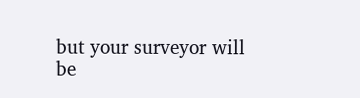but your surveyor will be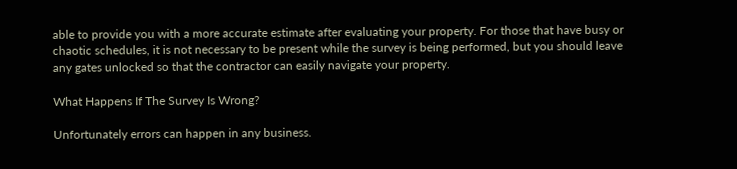able to provide you with a more accurate estimate after evaluating your property. For those that have busy or chaotic schedules, it is not necessary to be present while the survey is being performed, but you should leave any gates unlocked so that the contractor can easily navigate your property.

What Happens If The Survey Is Wrong?

Unfortunately errors can happen in any business.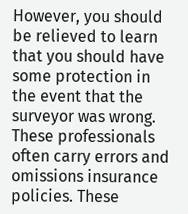However, you should be relieved to learn that you should have some protection in the event that the surveyor was wrong. These professionals often carry errors and omissions insurance policies. These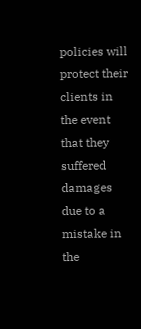policies will protect their clients in the event that they suffered damages due to a mistake in the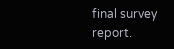final survey report.